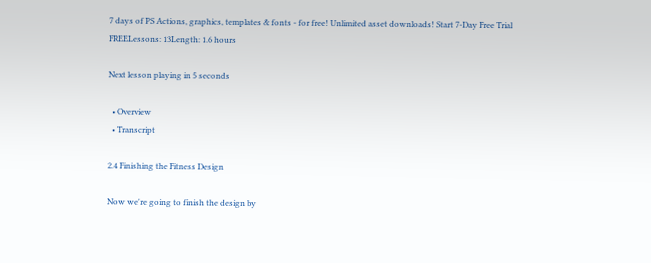7 days of PS Actions, graphics, templates & fonts - for free! Unlimited asset downloads! Start 7-Day Free Trial
FREELessons: 13Length: 1.6 hours

Next lesson playing in 5 seconds

  • Overview
  • Transcript

2.4 Finishing the Fitness Design

Now we're going to finish the design by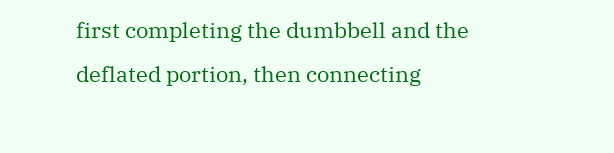first completing the dumbbell and the deflated portion, then connecting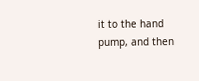it to the hand pump, and then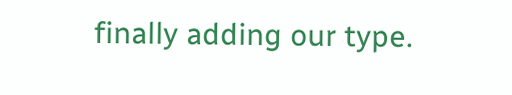finally adding our type.